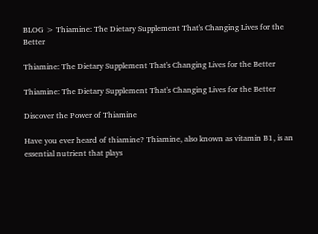BLOG > Thiamine: The Dietary Supplement That's Changing Lives for the Better

Thiamine: The Dietary Supplement That's Changing Lives for the Better

Thiamine: The Dietary Supplement That's Changing Lives for the Better

Discover the Power of Thiamine

Have you ever heard of thiamine? Thiamine, also known as vitamin B1, is an essential nutrient that plays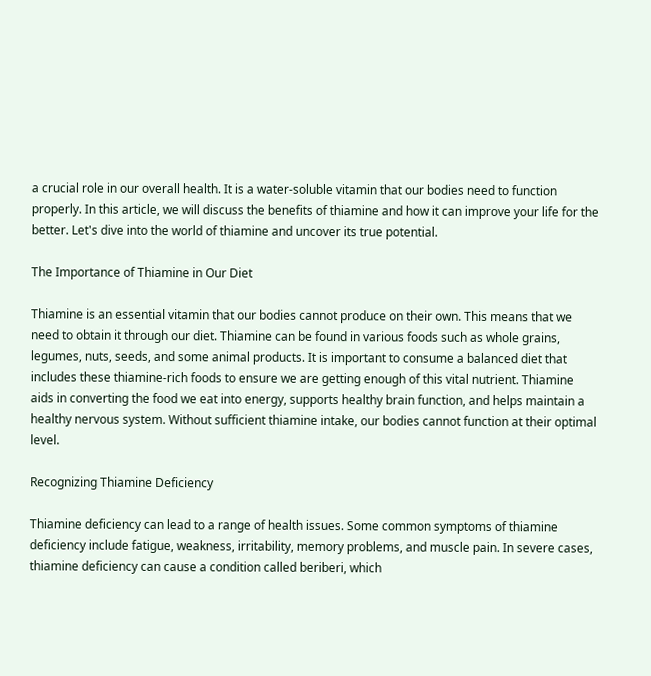a crucial role in our overall health. It is a water-soluble vitamin that our bodies need to function properly. In this article, we will discuss the benefits of thiamine and how it can improve your life for the better. Let's dive into the world of thiamine and uncover its true potential.

The Importance of Thiamine in Our Diet

Thiamine is an essential vitamin that our bodies cannot produce on their own. This means that we need to obtain it through our diet. Thiamine can be found in various foods such as whole grains, legumes, nuts, seeds, and some animal products. It is important to consume a balanced diet that includes these thiamine-rich foods to ensure we are getting enough of this vital nutrient. Thiamine aids in converting the food we eat into energy, supports healthy brain function, and helps maintain a healthy nervous system. Without sufficient thiamine intake, our bodies cannot function at their optimal level.

Recognizing Thiamine Deficiency

Thiamine deficiency can lead to a range of health issues. Some common symptoms of thiamine deficiency include fatigue, weakness, irritability, memory problems, and muscle pain. In severe cases, thiamine deficiency can cause a condition called beriberi, which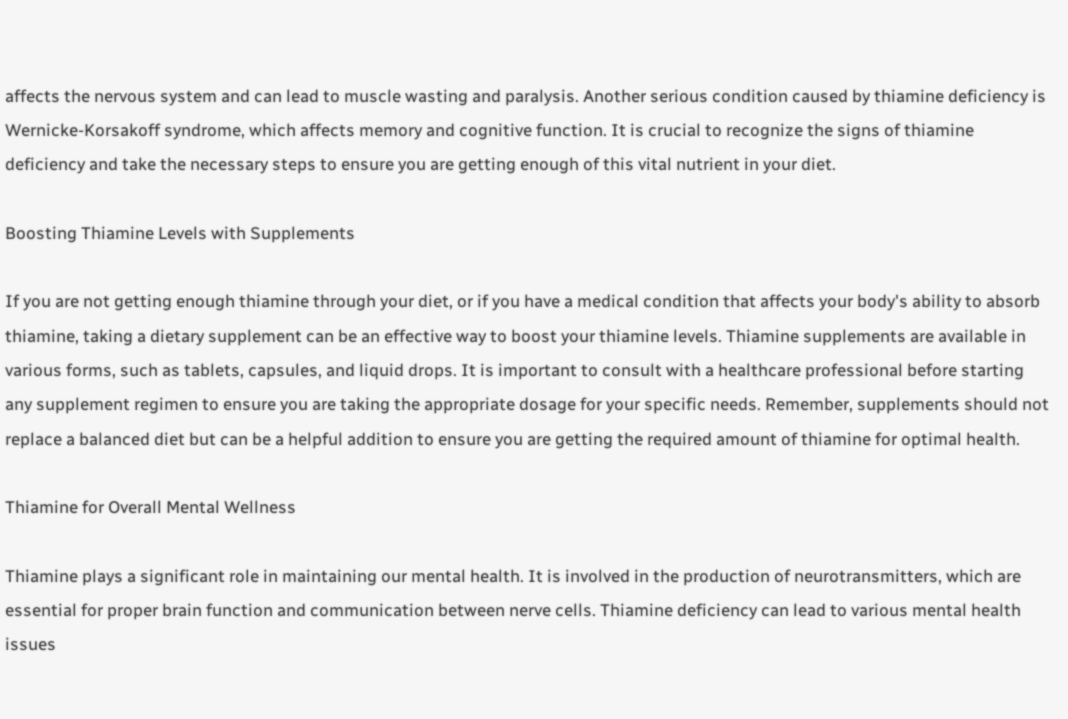affects the nervous system and can lead to muscle wasting and paralysis. Another serious condition caused by thiamine deficiency is Wernicke-Korsakoff syndrome, which affects memory and cognitive function. It is crucial to recognize the signs of thiamine deficiency and take the necessary steps to ensure you are getting enough of this vital nutrient in your diet.

Boosting Thiamine Levels with Supplements

If you are not getting enough thiamine through your diet, or if you have a medical condition that affects your body's ability to absorb thiamine, taking a dietary supplement can be an effective way to boost your thiamine levels. Thiamine supplements are available in various forms, such as tablets, capsules, and liquid drops. It is important to consult with a healthcare professional before starting any supplement regimen to ensure you are taking the appropriate dosage for your specific needs. Remember, supplements should not replace a balanced diet but can be a helpful addition to ensure you are getting the required amount of thiamine for optimal health.

Thiamine for Overall Mental Wellness

Thiamine plays a significant role in maintaining our mental health. It is involved in the production of neurotransmitters, which are essential for proper brain function and communication between nerve cells. Thiamine deficiency can lead to various mental health issues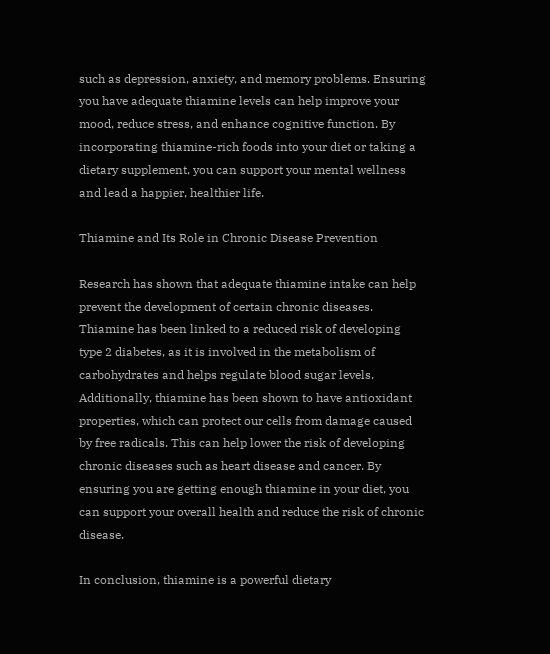such as depression, anxiety, and memory problems. Ensuring you have adequate thiamine levels can help improve your mood, reduce stress, and enhance cognitive function. By incorporating thiamine-rich foods into your diet or taking a dietary supplement, you can support your mental wellness and lead a happier, healthier life.

Thiamine and Its Role in Chronic Disease Prevention

Research has shown that adequate thiamine intake can help prevent the development of certain chronic diseases. Thiamine has been linked to a reduced risk of developing type 2 diabetes, as it is involved in the metabolism of carbohydrates and helps regulate blood sugar levels. Additionally, thiamine has been shown to have antioxidant properties, which can protect our cells from damage caused by free radicals. This can help lower the risk of developing chronic diseases such as heart disease and cancer. By ensuring you are getting enough thiamine in your diet, you can support your overall health and reduce the risk of chronic disease.

In conclusion, thiamine is a powerful dietary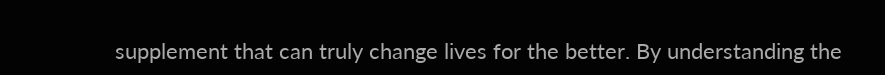supplement that can truly change lives for the better. By understanding the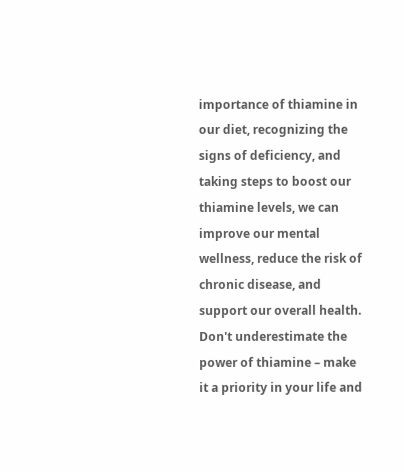importance of thiamine in our diet, recognizing the signs of deficiency, and taking steps to boost our thiamine levels, we can improve our mental wellness, reduce the risk of chronic disease, and support our overall health. Don't underestimate the power of thiamine – make it a priority in your life and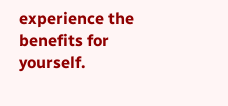experience the benefits for yourself.